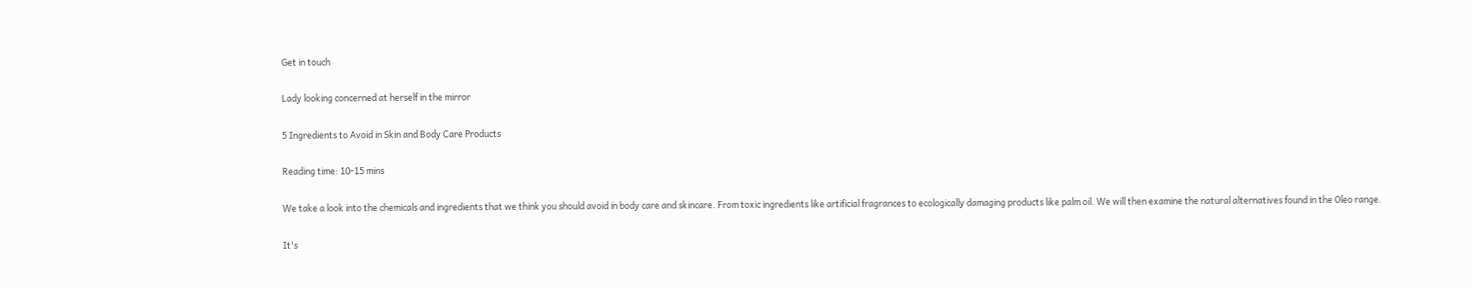Get in touch

Lady looking concerned at herself in the mirror

5 Ingredients to Avoid in Skin and Body Care Products

Reading time: 10-15 mins

We take a look into the chemicals and ingredients that we think you should avoid in body care and skincare. From toxic ingredients like artificial fragrances to ecologically damaging products like palm oil. We will then examine the natural alternatives found in the Oleo range.

It's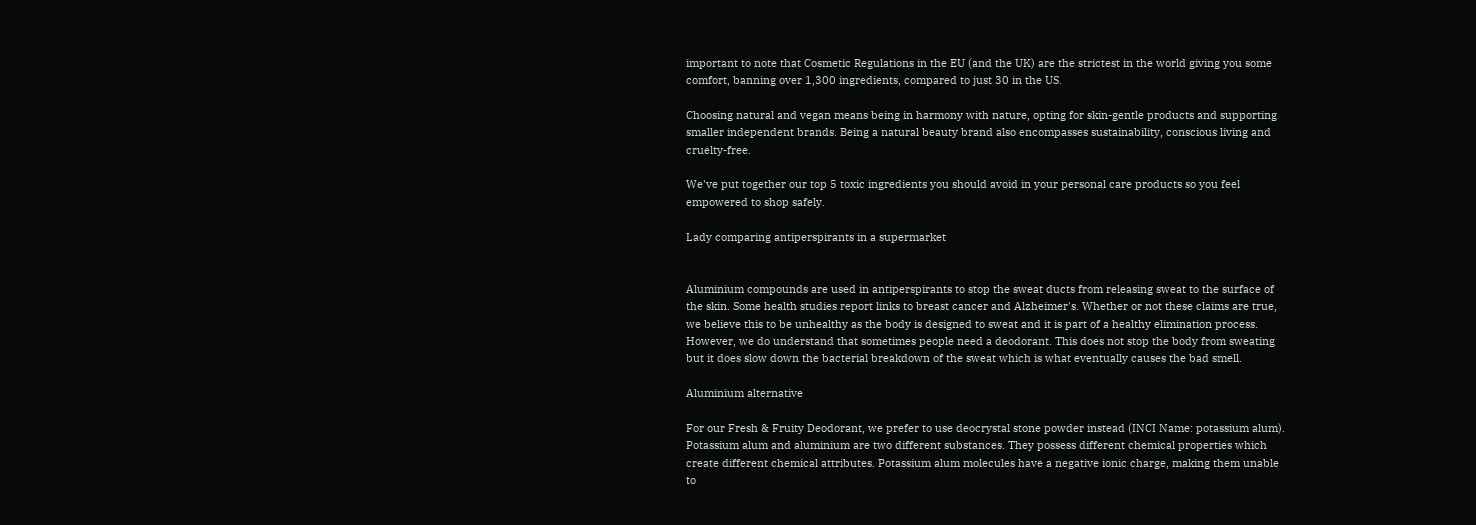important to note that Cosmetic Regulations in the EU (and the UK) are the strictest in the world giving you some comfort, banning over 1,300 ingredients, compared to just 30 in the US.

Choosing natural and vegan means being in harmony with nature, opting for skin-gentle products and supporting smaller independent brands. Being a natural beauty brand also encompasses sustainability, conscious living and cruelty-free.

We've put together our top 5 toxic ingredients you should avoid in your personal care products so you feel empowered to shop safely.

Lady comparing antiperspirants in a supermarket


Aluminium compounds are used in antiperspirants to stop the sweat ducts from releasing sweat to the surface of the skin. Some health studies report links to breast cancer and Alzheimer's. Whether or not these claims are true, we believe this to be unhealthy as the body is designed to sweat and it is part of a healthy elimination process. However, we do understand that sometimes people need a deodorant. This does not stop the body from sweating but it does slow down the bacterial breakdown of the sweat which is what eventually causes the bad smell.

Aluminium alternative

For our Fresh & Fruity Deodorant, we prefer to use deocrystal stone powder instead (INCI Name: potassium alum). Potassium alum and aluminium are two different substances. They possess different chemical properties which create different chemical attributes. Potassium alum molecules have a negative ionic charge, making them unable to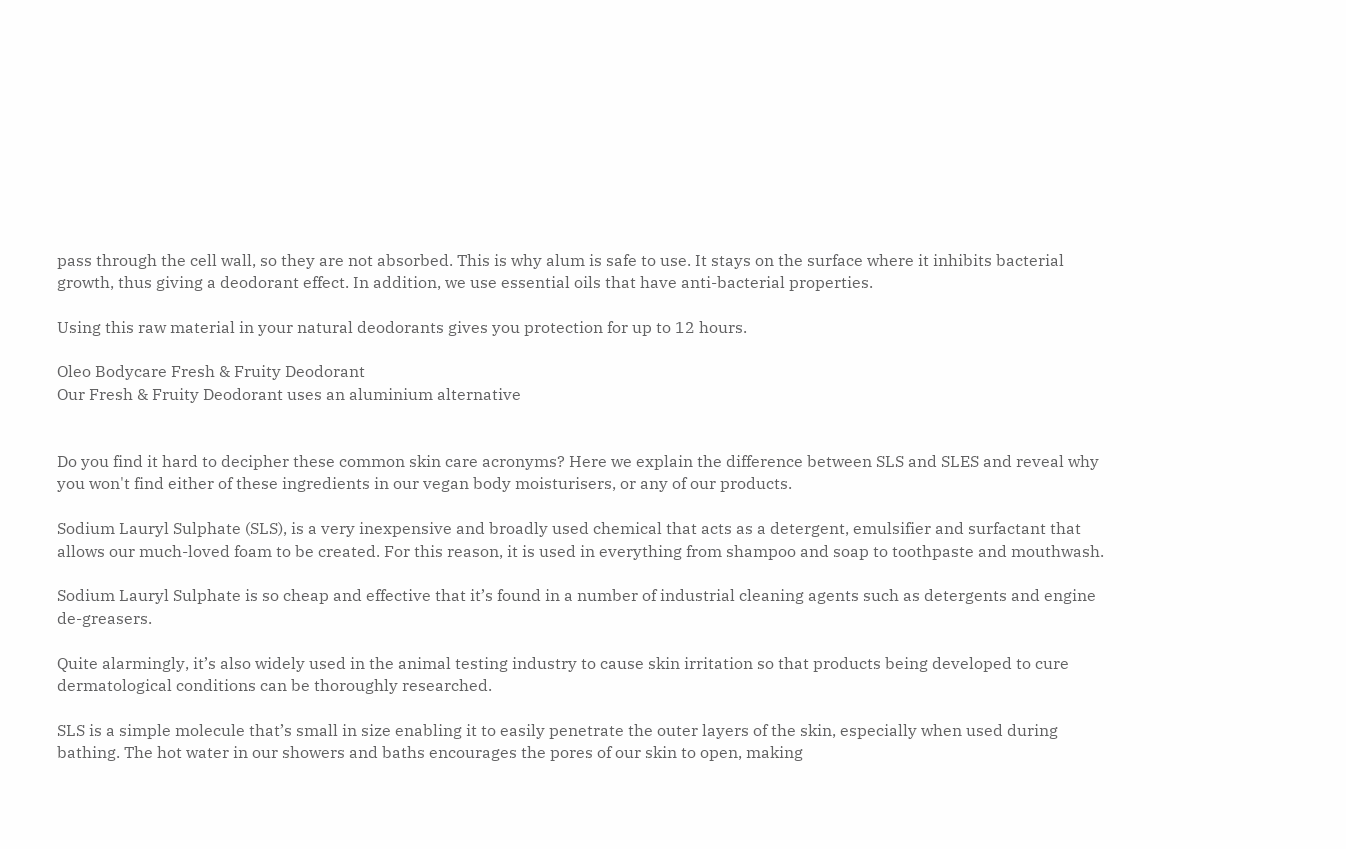pass through the cell wall, so they are not absorbed. This is why alum is safe to use. It stays on the surface where it inhibits bacterial growth, thus giving a deodorant effect. In addition, we use essential oils that have anti-bacterial properties.

Using this raw material in your natural deodorants gives you protection for up to 12 hours.

Oleo Bodycare Fresh & Fruity Deodorant
Our Fresh & Fruity Deodorant uses an aluminium alternative


Do you find it hard to decipher these common skin care acronyms? Here we explain the difference between SLS and SLES and reveal why you won't find either of these ingredients in our vegan body moisturisers, or any of our products.

Sodium Lauryl Sulphate (SLS), is a very inexpensive and broadly used chemical that acts as a detergent, emulsifier and surfactant that allows our much-loved foam to be created. For this reason, it is used in everything from shampoo and soap to toothpaste and mouthwash.

Sodium Lauryl Sulphate is so cheap and effective that it’s found in a number of industrial cleaning agents such as detergents and engine de-greasers.

Quite alarmingly, it’s also widely used in the animal testing industry to cause skin irritation so that products being developed to cure dermatological conditions can be thoroughly researched.

SLS is a simple molecule that’s small in size enabling it to easily penetrate the outer layers of the skin, especially when used during bathing. The hot water in our showers and baths encourages the pores of our skin to open, making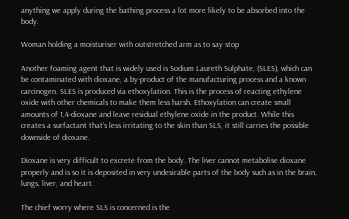anything we apply during the bathing process a lot more likely to be absorbed into the body.

Woman holding a moisturiser with outstretched arm as to say stop

Another foaming agent that is widely used is Sodium Laureth Sulphate, (SLES), which can be contaminated with dioxane, a by-product of the manufacturing process and a known carcinogen. SLES is produced via ethoxylation. This is the process of reacting ethylene oxide with other chemicals to make them less harsh. Ethoxylation can create small amounts of 1,4-dioxane and leave residual ethylene oxide in the product. While this creates a surfactant that’s less irritating to the skin than SLS, it still carries the possible downside of dioxane.

Dioxane is very difficult to excrete from the body. The liver cannot metabolise dioxane properly and is so it is deposited in very undesirable parts of the body such as in the brain, lungs, liver, and heart.

The chief worry where SLS is concerned is the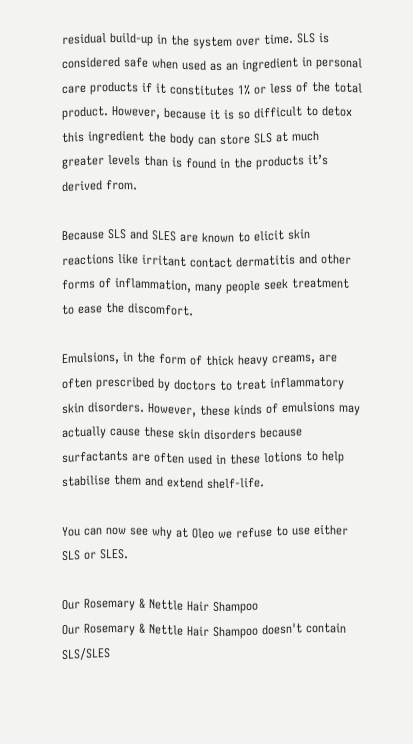residual build-up in the system over time. SLS is considered safe when used as an ingredient in personal care products if it constitutes 1% or less of the total product. However, because it is so difficult to detox this ingredient the body can store SLS at much greater levels than is found in the products it’s derived from.

Because SLS and SLES are known to elicit skin reactions like irritant contact dermatitis and other forms of inflammation, many people seek treatment to ease the discomfort.

Emulsions, in the form of thick heavy creams, are often prescribed by doctors to treat inflammatory skin disorders. However, these kinds of emulsions may actually cause these skin disorders because surfactants are often used in these lotions to help stabilise them and extend shelf-life.

You can now see why at Oleo we refuse to use either SLS or SLES.

Our Rosemary & Nettle Hair Shampoo
Our Rosemary & Nettle Hair Shampoo doesn't contain SLS/SLES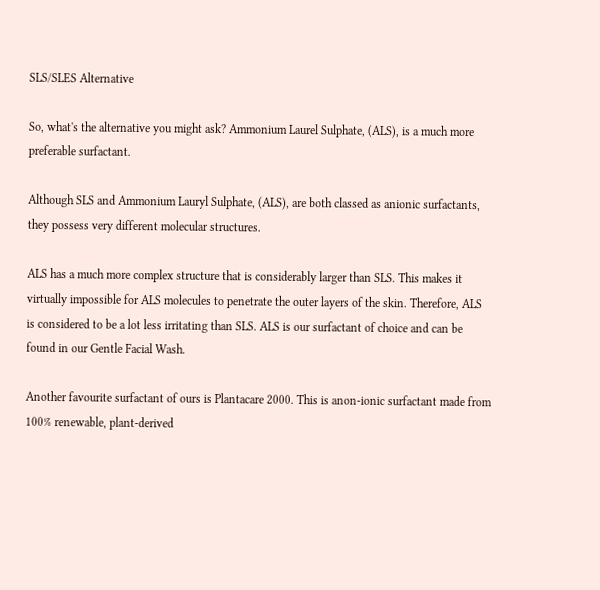SLS/SLES Alternative

So, what's the alternative you might ask? Ammonium Laurel Sulphate, (ALS), is a much more preferable surfactant.

Although SLS and Ammonium Lauryl Sulphate, (ALS), are both classed as anionic surfactants, they possess very different molecular structures.

ALS has a much more complex structure that is considerably larger than SLS. This makes it virtually impossible for ALS molecules to penetrate the outer layers of the skin. Therefore, ALS is considered to be a lot less irritating than SLS. ALS is our surfactant of choice and can be found in our Gentle Facial Wash.

Another favourite surfactant of ours is Plantacare 2000. This is anon-ionic surfactant made from 100% renewable, plant-derived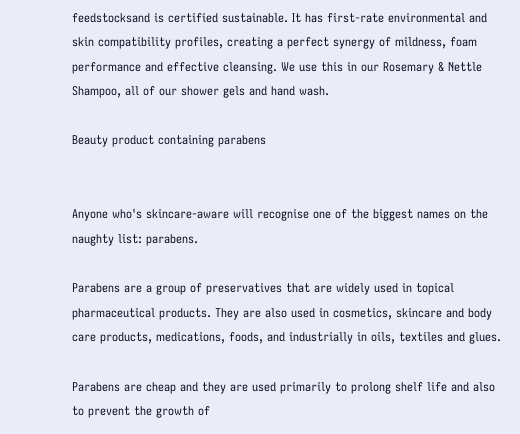feedstocksand is certified sustainable. It has first-rate environmental and skin compatibility profiles, creating a perfect synergy of mildness, foam performance and effective cleansing. We use this in our Rosemary & Nettle Shampoo, all of our shower gels and hand wash.

Beauty product containing parabens


Anyone who's skincare-aware will recognise one of the biggest names on the naughty list: parabens.

Parabens are a group of preservatives that are widely used in topical pharmaceutical products. They are also used in cosmetics, skincare and body care products, medications, foods, and industrially in oils, textiles and glues.

Parabens are cheap and they are used primarily to prolong shelf life and also to prevent the growth of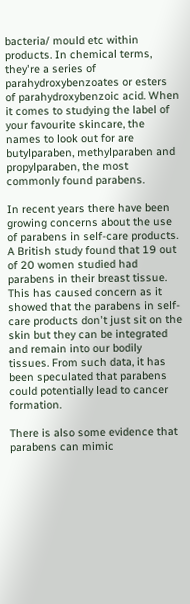bacteria/ mould etc within products. In chemical terms, they're a series of parahydroxybenzoates or esters of parahydroxybenzoic acid. When it comes to studying the label of your favourite skincare, the names to look out for are butylparaben, methylparaben and propylparaben, the most commonly found parabens.

In recent years there have been growing concerns about the use of parabens in self-care products. A British study found that 19 out of 20 women studied had parabens in their breast tissue. This has caused concern as it showed that the parabens in self-care products don't just sit on the skin but they can be integrated and remain into our bodily tissues. From such data, it has been speculated that parabens could potentially lead to cancer formation.

There is also some evidence that parabens can mimic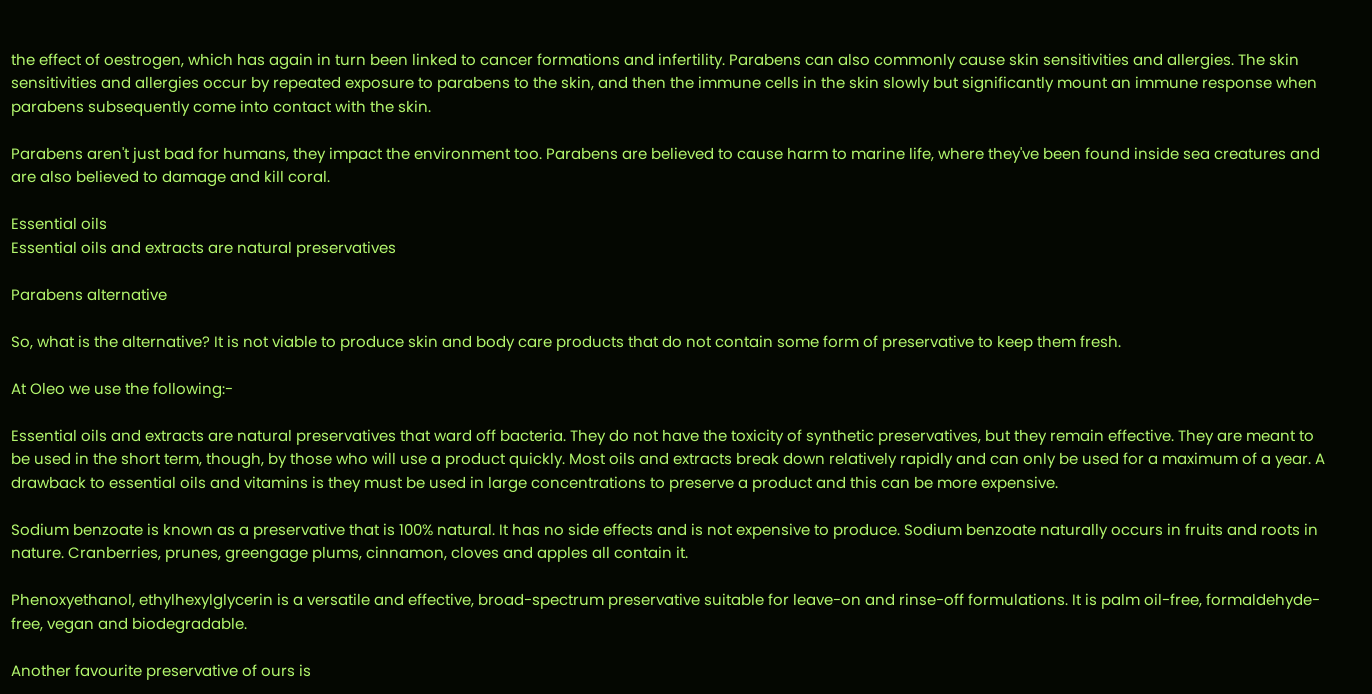the effect of oestrogen, which has again in turn been linked to cancer formations and infertility. Parabens can also commonly cause skin sensitivities and allergies. The skin sensitivities and allergies occur by repeated exposure to parabens to the skin, and then the immune cells in the skin slowly but significantly mount an immune response when parabens subsequently come into contact with the skin.

Parabens aren't just bad for humans, they impact the environment too. Parabens are believed to cause harm to marine life, where they've been found inside sea creatures and are also believed to damage and kill coral.

Essential oils
Essential oils and extracts are natural preservatives

Parabens alternative

So, what is the alternative? It is not viable to produce skin and body care products that do not contain some form of preservative to keep them fresh.

At Oleo we use the following:-

Essential oils and extracts are natural preservatives that ward off bacteria. They do not have the toxicity of synthetic preservatives, but they remain effective. They are meant to be used in the short term, though, by those who will use a product quickly. Most oils and extracts break down relatively rapidly and can only be used for a maximum of a year. A drawback to essential oils and vitamins is they must be used in large concentrations to preserve a product and this can be more expensive.

Sodium benzoate is known as a preservative that is 100% natural. It has no side effects and is not expensive to produce. Sodium benzoate naturally occurs in fruits and roots in nature. Cranberries, prunes, greengage plums, cinnamon, cloves and apples all contain it.

Phenoxyethanol, ethylhexylglycerin is a versatile and effective, broad-spectrum preservative suitable for leave-on and rinse-off formulations. It is palm oil-free, formaldehyde-free, vegan and biodegradable.

Another favourite preservative of ours is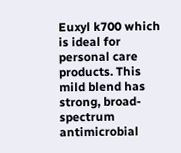Euxyl k700 which is ideal for personal care products. This mild blend has strong, broad-spectrum antimicrobial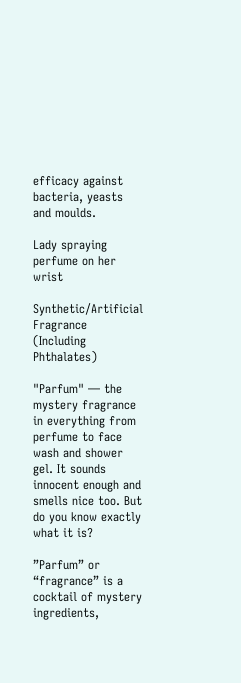efficacy against bacteria, yeasts and moulds.

Lady spraying perfume on her wrist

Synthetic/Artificial Fragrance (Including Phthalates)

"Parfum" — the mystery fragrance in everything from perfume to face wash and shower gel. It sounds innocent enough and smells nice too. But do you know exactly what it is?

”Parfum” or “fragrance” is a cocktail of mystery ingredients,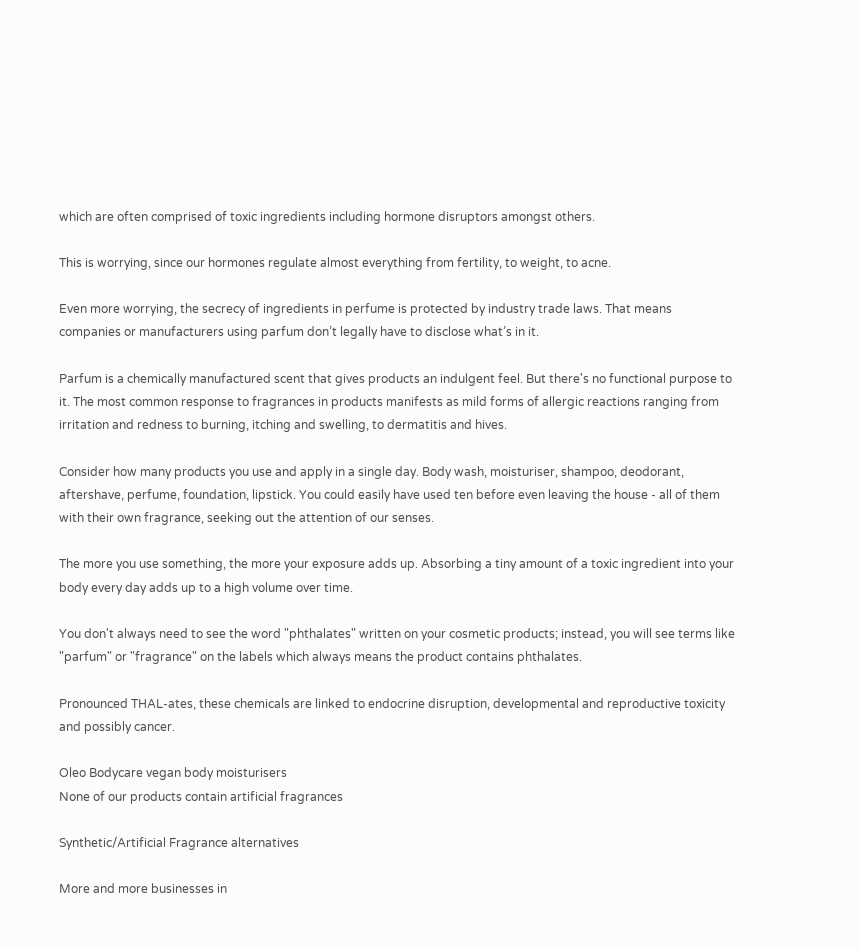which are often comprised of toxic ingredients including hormone disruptors amongst others.

This is worrying, since our hormones regulate almost everything from fertility, to weight, to acne.

Even more worrying, the secrecy of ingredients in perfume is protected by industry trade laws. That means companies or manufacturers using parfum don’t legally have to disclose what’s in it.

Parfum is a chemically manufactured scent that gives products an indulgent feel. But there's no functional purpose to it. The most common response to fragrances in products manifests as mild forms of allergic reactions ranging from irritation and redness to burning, itching and swelling, to dermatitis and hives.

Consider how many products you use and apply in a single day. Body wash, moisturiser, shampoo, deodorant, aftershave, perfume, foundation, lipstick. You could easily have used ten before even leaving the house - all of them with their own fragrance, seeking out the attention of our senses.

The more you use something, the more your exposure adds up. Absorbing a tiny amount of a toxic ingredient into your body every day adds up to a high volume over time.

You don't always need to see the word "phthalates" written on your cosmetic products; instead, you will see terms like "parfum" or "fragrance" on the labels which always means the product contains phthalates.

Pronounced THAL-ates, these chemicals are linked to endocrine disruption, developmental and reproductive toxicity and possibly cancer.

Oleo Bodycare vegan body moisturisers
None of our products contain artificial fragrances

Synthetic/Artificial Fragrance alternatives

More and more businesses in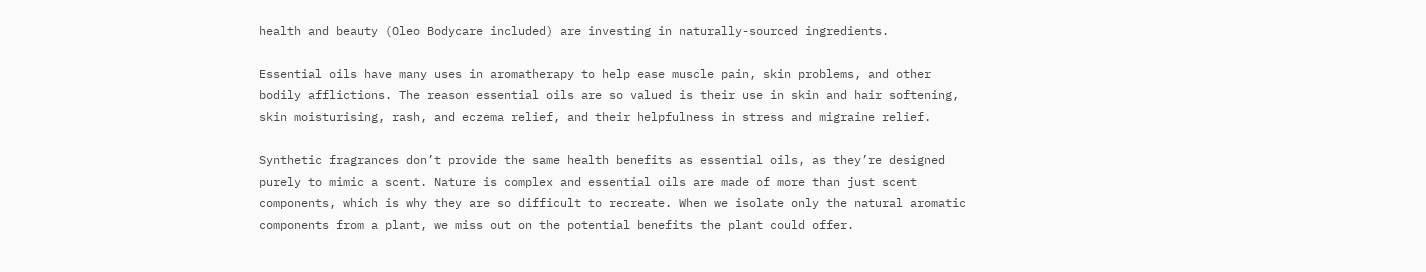health and beauty (Oleo Bodycare included) are investing in naturally-sourced ingredients.

Essential oils have many uses in aromatherapy to help ease muscle pain, skin problems, and other bodily afflictions. The reason essential oils are so valued is their use in skin and hair softening, skin moisturising, rash, and eczema relief, and their helpfulness in stress and migraine relief.

Synthetic fragrances don’t provide the same health benefits as essential oils, as they’re designed purely to mimic a scent. Nature is complex and essential oils are made of more than just scent components, which is why they are so difficult to recreate. When we isolate only the natural aromatic components from a plant, we miss out on the potential benefits the plant could offer.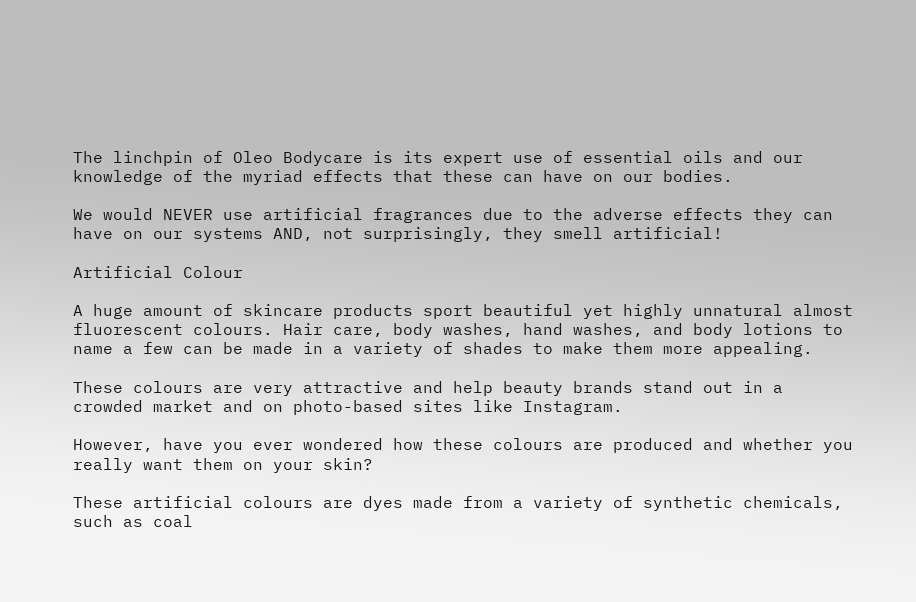The linchpin of Oleo Bodycare is its expert use of essential oils and our knowledge of the myriad effects that these can have on our bodies.

We would NEVER use artificial fragrances due to the adverse effects they can have on our systems AND, not surprisingly, they smell artificial!

Artificial Colour

A huge amount of skincare products sport beautiful yet highly unnatural almost fluorescent colours. Hair care, body washes, hand washes, and body lotions to name a few can be made in a variety of shades to make them more appealing.

These colours are very attractive and help beauty brands stand out in a crowded market and on photo-based sites like Instagram.

However, have you ever wondered how these colours are produced and whether you really want them on your skin?

These artificial colours are dyes made from a variety of synthetic chemicals, such as coal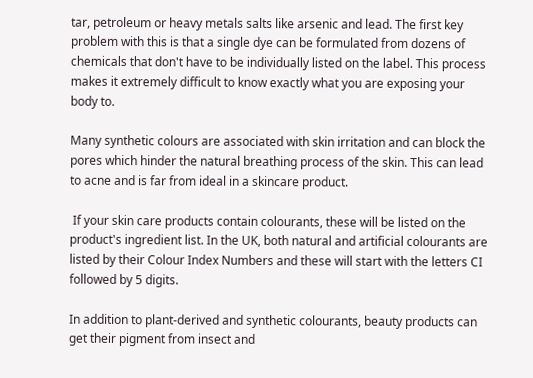tar, petroleum or heavy metals salts like arsenic and lead. The first key problem with this is that a single dye can be formulated from dozens of chemicals that don't have to be individually listed on the label. This process makes it extremely difficult to know exactly what you are exposing your body to.

Many synthetic colours are associated with skin irritation and can block the pores which hinder the natural breathing process of the skin. This can lead to acne and is far from ideal in a skincare product.

 If your skin care products contain colourants, these will be listed on the product's ingredient list. In the UK, both natural and artificial colourants are listed by their Colour Index Numbers and these will start with the letters CI followed by 5 digits.

In addition to plant-derived and synthetic colourants, beauty products can get their pigment from insect and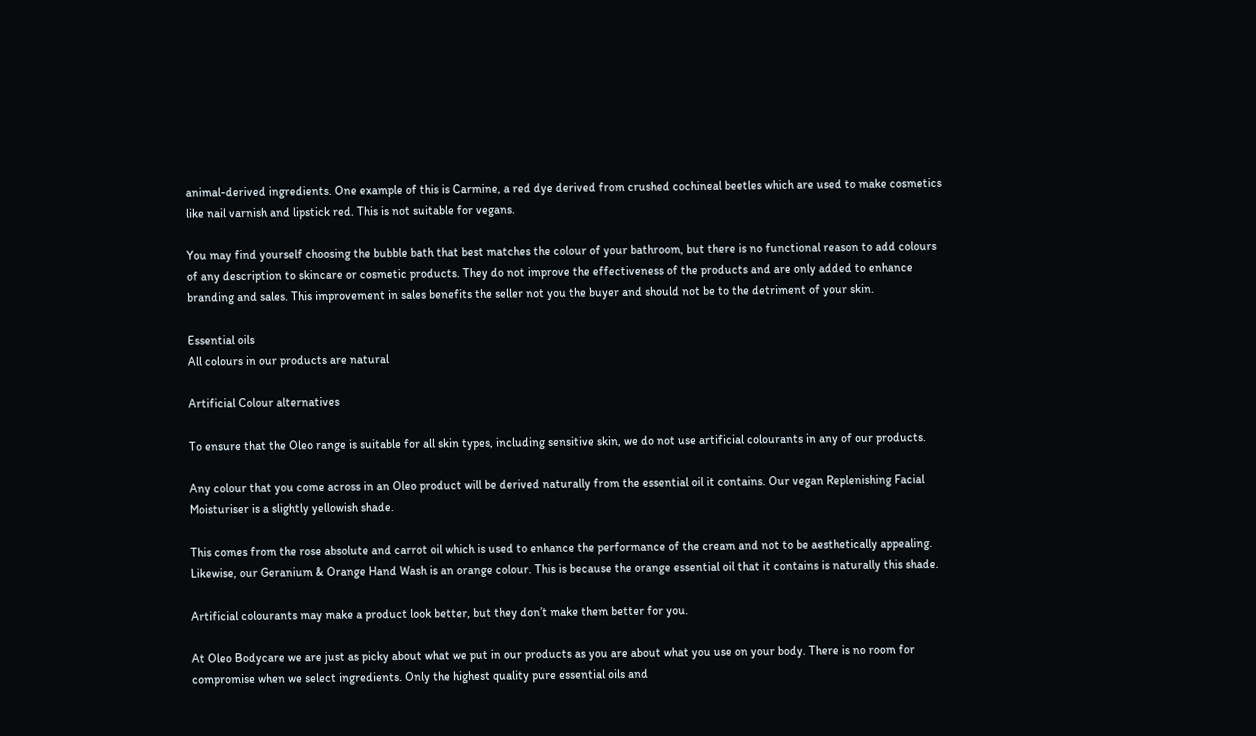animal-derived ingredients. One example of this is Carmine, a red dye derived from crushed cochineal beetles which are used to make cosmetics like nail varnish and lipstick red. This is not suitable for vegans.

You may find yourself choosing the bubble bath that best matches the colour of your bathroom, but there is no functional reason to add colours of any description to skincare or cosmetic products. They do not improve the effectiveness of the products and are only added to enhance branding and sales. This improvement in sales benefits the seller not you the buyer and should not be to the detriment of your skin.

Essential oils
All colours in our products are natural

Artificial Colour alternatives

To ensure that the Oleo range is suitable for all skin types, including sensitive skin, we do not use artificial colourants in any of our products.

Any colour that you come across in an Oleo product will be derived naturally from the essential oil it contains. Our vegan Replenishing Facial Moisturiser is a slightly yellowish shade.

This comes from the rose absolute and carrot oil which is used to enhance the performance of the cream and not to be aesthetically appealing. Likewise, our Geranium & Orange Hand Wash is an orange colour. This is because the orange essential oil that it contains is naturally this shade.

Artificial colourants may make a product look better, but they don’t make them better for you.

At Oleo Bodycare we are just as picky about what we put in our products as you are about what you use on your body. There is no room for compromise when we select ingredients. Only the highest quality pure essential oils and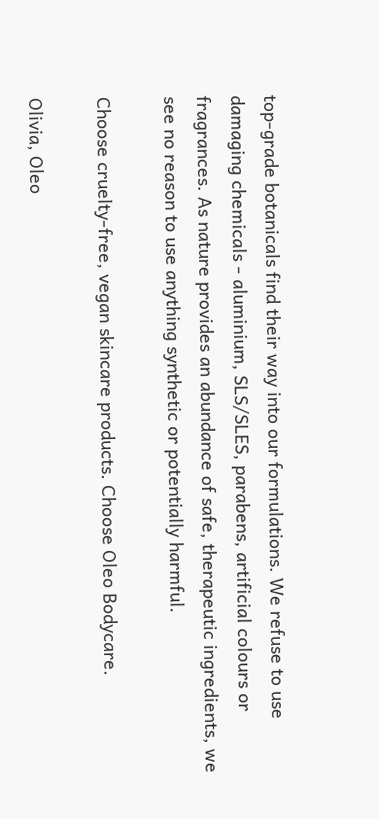top-grade botanicals find their way into our formulations. We refuse to use damaging chemicals - aluminium, SLS/SLES, parabens, artificial colours or fragrances. As nature provides an abundance of safe, therapeutic ingredients, we see no reason to use anything synthetic or potentially harmful.

Choose cruelty-free, vegan skincare products. Choose Oleo Bodycare.

Olivia, Oleo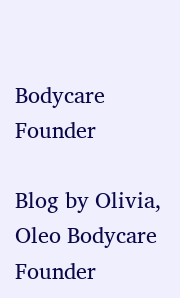Bodycare Founder

Blog by Olivia, Oleo Bodycare Founder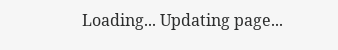Loading... Updating page...